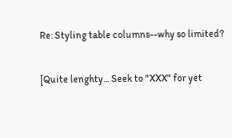Re: Styling table columns--why so limited?

[Quite lenghty... Seek to "XXX" for yet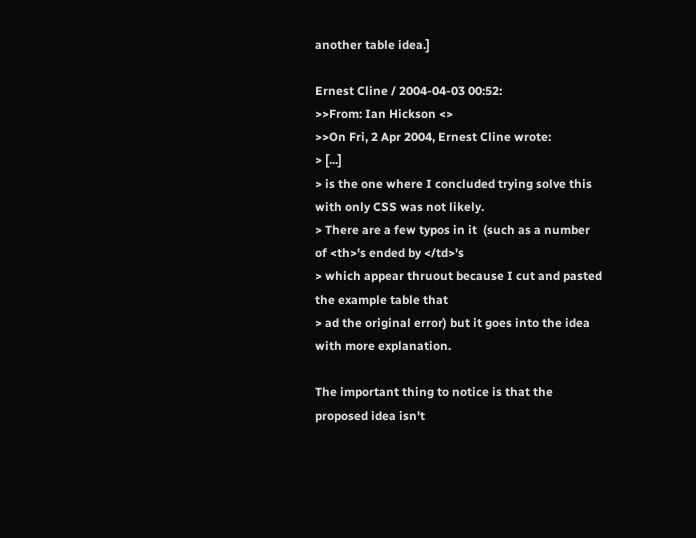another table idea.]

Ernest Cline / 2004-04-03 00:52:
>>From: Ian Hickson <>
>>On Fri, 2 Apr 2004, Ernest Cline wrote:
> [...]
> is the one where I concluded trying solve this with only CSS was not likely.
> There are a few typos in it  (such as a number of <th>'s ended by </td>'s
> which appear thruout because I cut and pasted the example table that
> ad the original error) but it goes into the idea with more explanation.

The important thing to notice is that the proposed idea isn't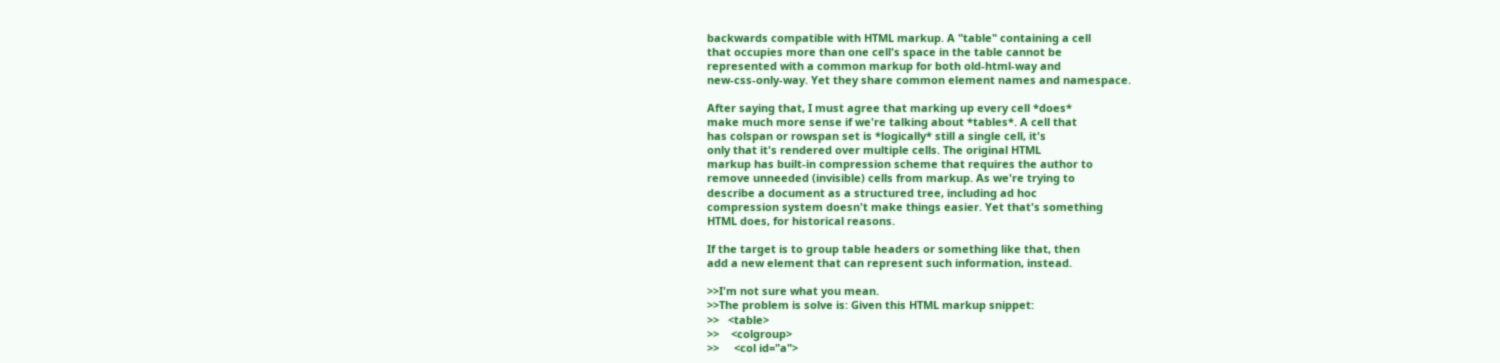backwards compatible with HTML markup. A "table" containing a cell
that occupies more than one cell's space in the table cannot be
represented with a common markup for both old-html-way and
new-css-only-way. Yet they share common element names and namespace.

After saying that, I must agree that marking up every cell *does*
make much more sense if we're talking about *tables*. A cell that
has colspan or rowspan set is *logically* still a single cell, it's
only that it's rendered over multiple cells. The original HTML
markup has built-in compression scheme that requires the author to
remove unneeded (invisible) cells from markup. As we're trying to
describe a document as a structured tree, including ad hoc
compression system doesn't make things easier. Yet that's something
HTML does, for historical reasons.

If the target is to group table headers or something like that, then
add a new element that can represent such information, instead.

>>I'm not sure what you mean.
>>The problem is solve is: Given this HTML markup snippet:
>>   <table>
>>    <colgroup>
>>     <col id="a">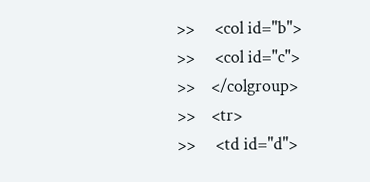>>     <col id="b">
>>     <col id="c">
>>    </colgroup>
>>    <tr>
>>     <td id="d">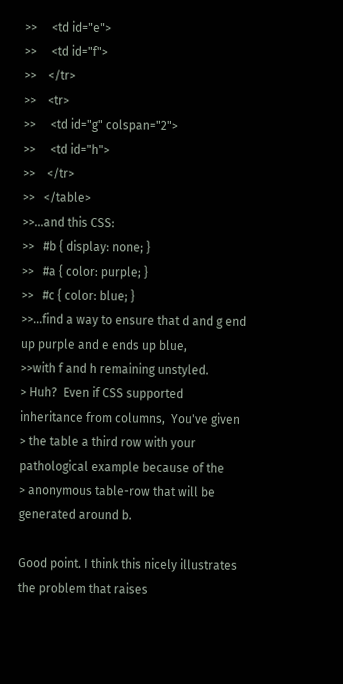>>     <td id="e">
>>     <td id="f">
>>    </tr>
>>    <tr>
>>     <td id="g" colspan="2">
>>     <td id="h">
>>    </tr>
>>   </table>
>>...and this CSS:
>>   #b { display: none; }
>>   #a { color: purple; }
>>   #c { color: blue; }
>>...find a way to ensure that d and g end up purple and e ends up blue,
>>with f and h remaining unstyled.
> Huh?  Even if CSS supported inheritance from columns,  You've given
> the table a third row with your pathological example because of the
> anonymous table-row that will be generated around b.

Good point. I think this nicely illustrates the problem that raises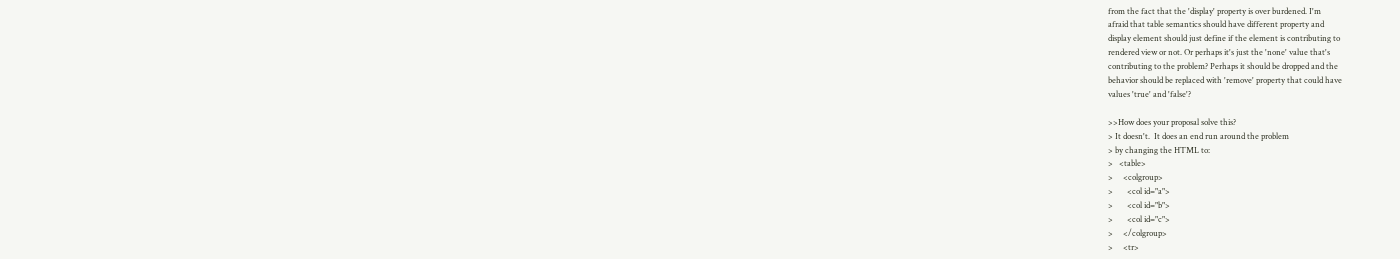from the fact that the 'display' property is over burdened. I'm
afraid that table semantics should have different property and
display element should just define if the element is contributing to
rendered view or not. Or perhaps it's just the 'none' value that's
contributing to the problem? Perhaps it should be dropped and the
behavior should be replaced with 'remove' property that could have
values 'true' and 'false'?

>>How does your proposal solve this?
> It doesn't.  It does an end run around the problem
> by changing the HTML to:
>   <table>
>     <colgroup>
>       <col id="a">
>       <col id="b">
>       <col id="c">
>     </colgroup>
>     <tr>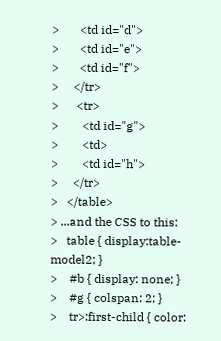>       <td id="d">
>       <td id="e">
>       <td id="f">
>     </tr>
>      <tr>
>        <td id="g">
>        <td>
>        <td id="h">
>     </tr>
>   </table>
> ...and the CSS to this:
>   table { display:table-model2; }
>    #b { display: none; }
>    #g { colspan: 2; }
>    tr>:first-child { color: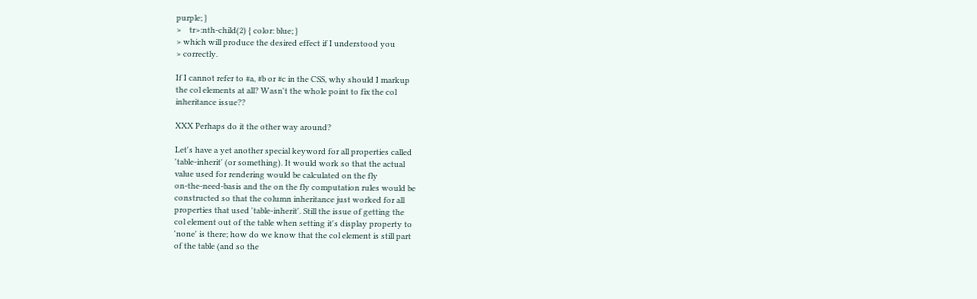purple; }
>    tr>:nth-child(2) { color: blue; }
> which will produce the desired effect if I understood you
> correctly.

If I cannot refer to #a, #b or #c in the CSS, why should I markup
the col elements at all? Wasn't the whole point to fix the col
inheritance issue??

XXX Perhaps do it the other way around?

Let's have a yet another special keyword for all properties called
'table-inherit' (or something). It would work so that the actual
value used for rendering would be calculated on the fly
on-the-need-basis and the on the fly computation rules would be
constructed so that the column inheritance just worked for all
properties that used 'table-inherit'. Still the issue of getting the
col element out of the table when setting it's display property to
'none' is there; how do we know that the col element is still part
of the table (and so the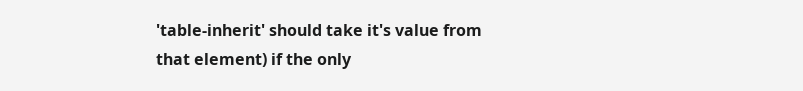'table-inherit' should take it's value from
that element) if the only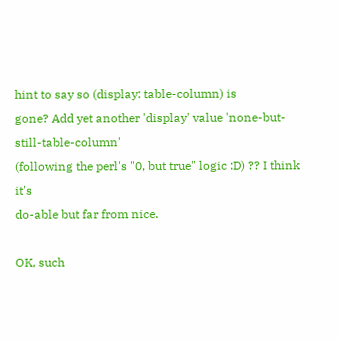hint to say so (display: table-column) is
gone? Add yet another 'display' value 'none-but-still-table-column'
(following the perl's "0, but true" logic :D) ?? I think it's
do-able but far from nice.

OK, such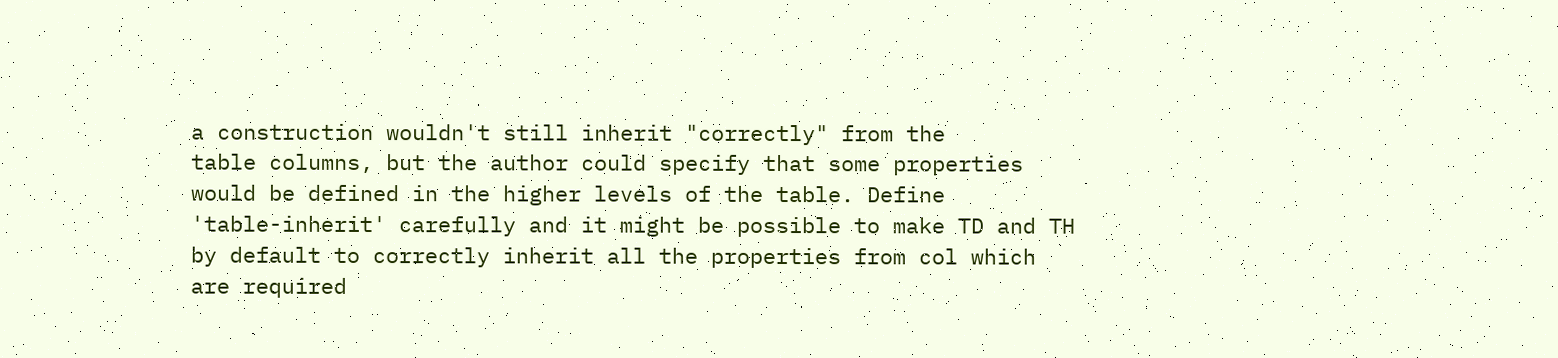a construction wouldn't still inherit "correctly" from the
table columns, but the author could specify that some properties
would be defined in the higher levels of the table. Define
'table-inherit' carefully and it might be possible to make TD and TH
by default to correctly inherit all the properties from col which
are required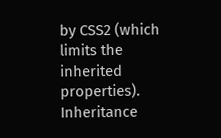by CSS2 (which limits the inherited properties).
Inheritance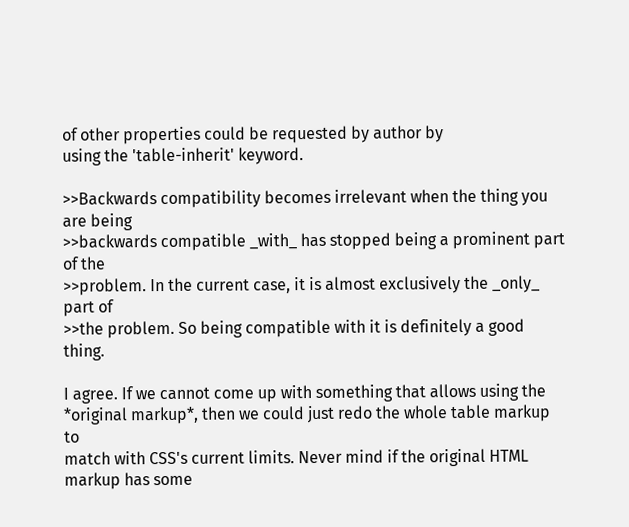of other properties could be requested by author by
using the 'table-inherit' keyword.

>>Backwards compatibility becomes irrelevant when the thing you are being
>>backwards compatible _with_ has stopped being a prominent part of the
>>problem. In the current case, it is almost exclusively the _only_ part of
>>the problem. So being compatible with it is definitely a good thing.

I agree. If we cannot come up with something that allows using the
*original markup*, then we could just redo the whole table markup to
match with CSS's current limits. Never mind if the original HTML
markup has some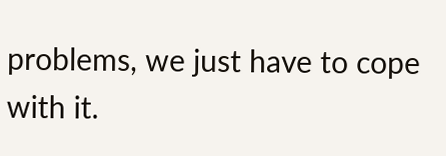problems, we just have to cope with it.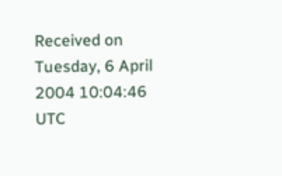Received on Tuesday, 6 April 2004 10:04:46 UTC